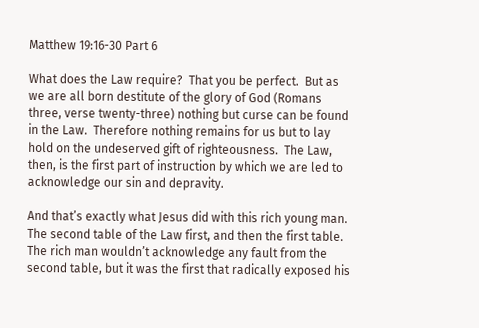Matthew 19:16-30 Part 6

What does the Law require?  That you be perfect.  But as we are all born destitute of the glory of God (Romans three, verse twenty-three) nothing but curse can be found in the Law.  Therefore nothing remains for us but to lay hold on the undeserved gift of righteousness.  The Law, then, is the first part of instruction by which we are led to acknowledge our sin and depravity.

And that’s exactly what Jesus did with this rich young man.  The second table of the Law first, and then the first table.  The rich man wouldn’t acknowledge any fault from the second table, but it was the first that radically exposed his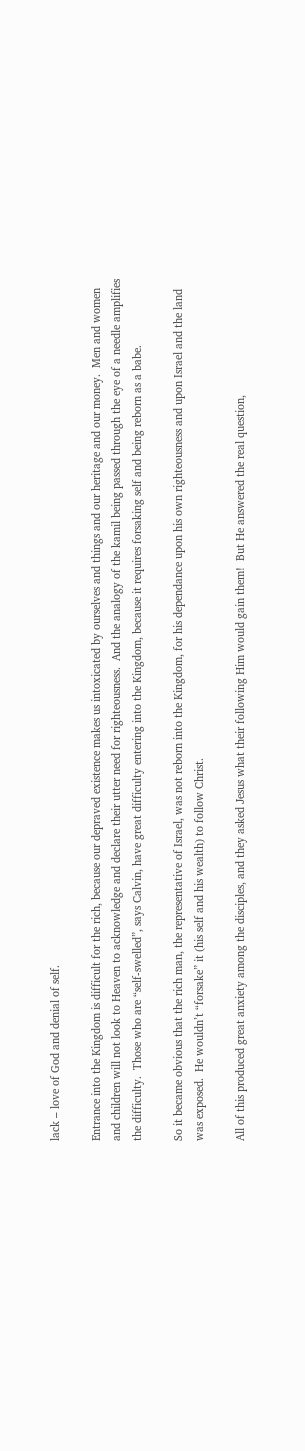lack – love of God and denial of self.

Entrance into the Kingdom is difficult for the rich, because our depraved existence makes us intoxicated by ourselves and things and our heritage and our money.  Men and women and children will not look to Heaven to acknowledge and declare their utter need for righteousness.  And the analogy of the kamil being passed through the eye of a needle amplifies the difficulty.  Those who are “self-swelled”, says Calvin, have great difficulty entering into the Kingdom, because it requires forsaking self and being reborn as a babe.

So it became obvious that the rich man, the representative of Israel, was not reborn into the Kingdom, for his dependance upon his own righteousness and upon Israel and the land was exposed.  He wouldn’t “forsake” it (his self and his wealth) to follow Christ.

All of this produced great anxiety among the disciples, and they asked Jesus what their following Him would gain them!  But He answered the real question,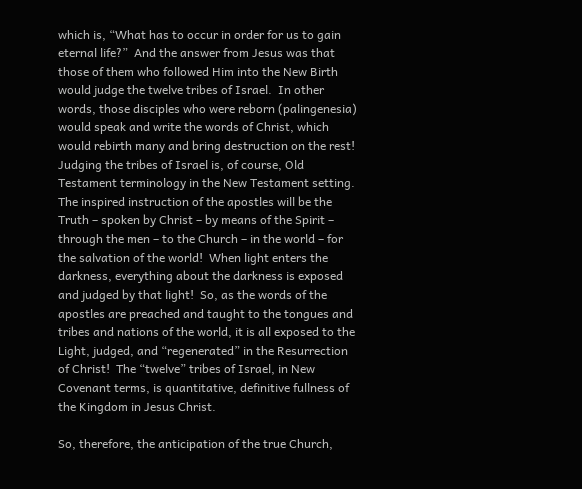which is, “What has to occur in order for us to gain eternal life?”  And the answer from Jesus was that those of them who followed Him into the New Birth would judge the twelve tribes of Israel.  In other words, those disciples who were reborn (palingenesia) would speak and write the words of Christ, which would rebirth many and bring destruction on the rest!  Judging the tribes of Israel is, of course, Old Testament terminology in the New Testament setting.  The inspired instruction of the apostles will be the Truth – spoken by Christ – by means of the Spirit – through the men – to the Church – in the world – for the salvation of the world!  When light enters the darkness, everything about the darkness is exposed and judged by that light!  So, as the words of the apostles are preached and taught to the tongues and tribes and nations of the world, it is all exposed to the Light, judged, and “regenerated” in the Resurrection of Christ!  The “twelve” tribes of Israel, in New Covenant terms, is quantitative, definitive fullness of the Kingdom in Jesus Christ.

So, therefore, the anticipation of the true Church,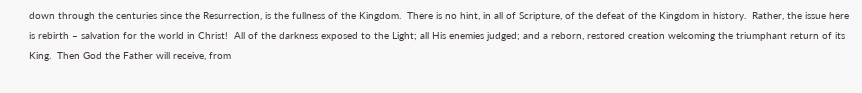down through the centuries since the Resurrection, is the fullness of the Kingdom.  There is no hint, in all of Scripture, of the defeat of the Kingdom in history.  Rather, the issue here is rebirth – salvation for the world in Christ!  All of the darkness exposed to the Light; all His enemies judged; and a reborn, restored creation welcoming the triumphant return of its King.  Then God the Father will receive, from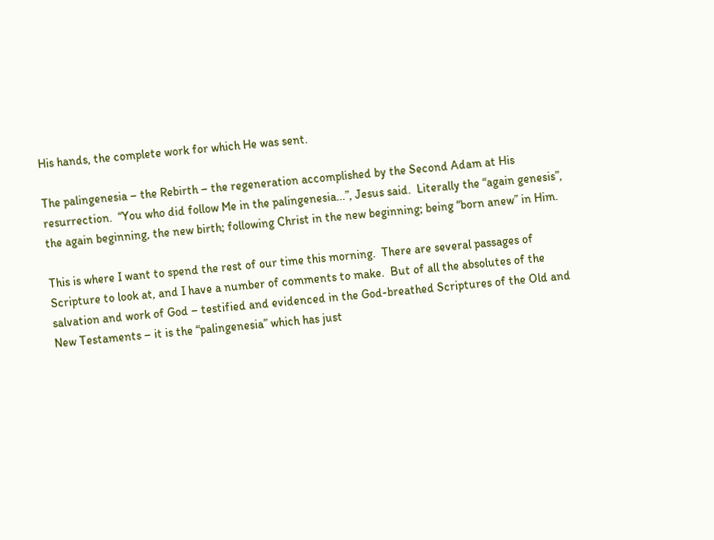His hands, the complete work for which He was sent.

The palingenesia – the Rebirth – the regeneration accomplished by the Second Adam at His resurrection.  “You who did follow Me in the palingenesia...”, Jesus said.  Literally the “again genesis”, the again beginning, the new birth; following Christ in the new beginning; being “born anew” in Him.

This is where I want to spend the rest of our time this morning.  There are several passages of Scripture to look at, and I have a number of comments to make.  But of all the absolutes of the salvation and work of God – testified and evidenced in the God-breathed Scriptures of the Old and New Testaments – it is the “palingenesia” which has just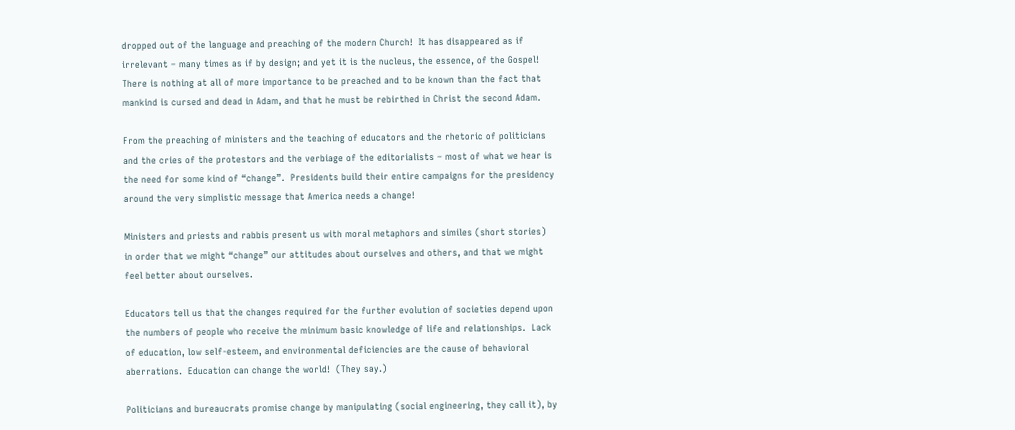dropped out of the language and preaching of the modern Church!  It has disappeared as if irrelevant – many times as if by design; and yet it is the nucleus, the essence, of the Gospel!  There is nothing at all of more importance to be preached and to be known than the fact that mankind is cursed and dead in Adam, and that he must be rebirthed in Christ the second Adam.

From the preaching of ministers and the teaching of educators and the rhetoric of politicians and the cries of the protestors and the verbiage of the editorialists – most of what we hear is the need for some kind of “change”.  Presidents build their entire campaigns for the presidency around the very simplistic message that America needs a change!

Ministers and priests and rabbis present us with moral metaphors and similes (short stories) in order that we might “change” our attitudes about ourselves and others, and that we might feel better about ourselves.

Educators tell us that the changes required for the further evolution of societies depend upon the numbers of people who receive the minimum basic knowledge of life and relationships.  Lack of education, low self-esteem, and environmental deficiencies are the cause of behavioral aberrations.  Education can change the world!  (They say.)

Politicians and bureaucrats promise change by manipulating (social engineering, they call it), by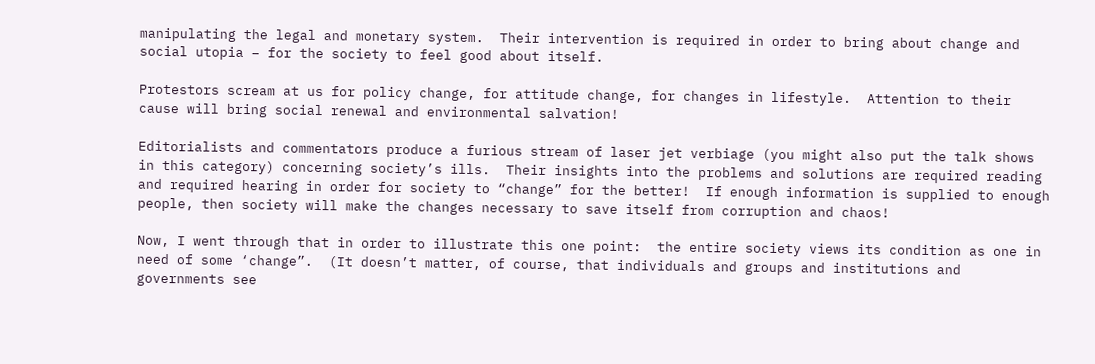manipulating the legal and monetary system.  Their intervention is required in order to bring about change and social utopia – for the society to feel good about itself.

Protestors scream at us for policy change, for attitude change, for changes in lifestyle.  Attention to their cause will bring social renewal and environmental salvation!

Editorialists and commentators produce a furious stream of laser jet verbiage (you might also put the talk shows in this category) concerning society’s ills.  Their insights into the problems and solutions are required reading and required hearing in order for society to “change” for the better!  If enough information is supplied to enough people, then society will make the changes necessary to save itself from corruption and chaos!

Now, I went through that in order to illustrate this one point:  the entire society views its condition as one in need of some ‘change”.  (It doesn’t matter, of course, that individuals and groups and institutions and governments see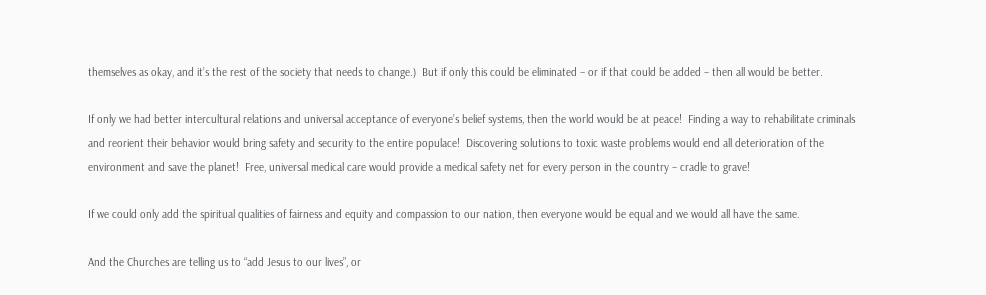themselves as okay, and it’s the rest of the society that needs to change.)  But if only this could be eliminated – or if that could be added – then all would be better.

If only we had better intercultural relations and universal acceptance of everyone’s belief systems, then the world would be at peace!  Finding a way to rehabilitate criminals and reorient their behavior would bring safety and security to the entire populace!  Discovering solutions to toxic waste problems would end all deterioration of the environment and save the planet!  Free, universal medical care would provide a medical safety net for every person in the country – cradle to grave!

If we could only add the spiritual qualities of fairness and equity and compassion to our nation, then everyone would be equal and we would all have the same.

And the Churches are telling us to “add Jesus to our lives”, or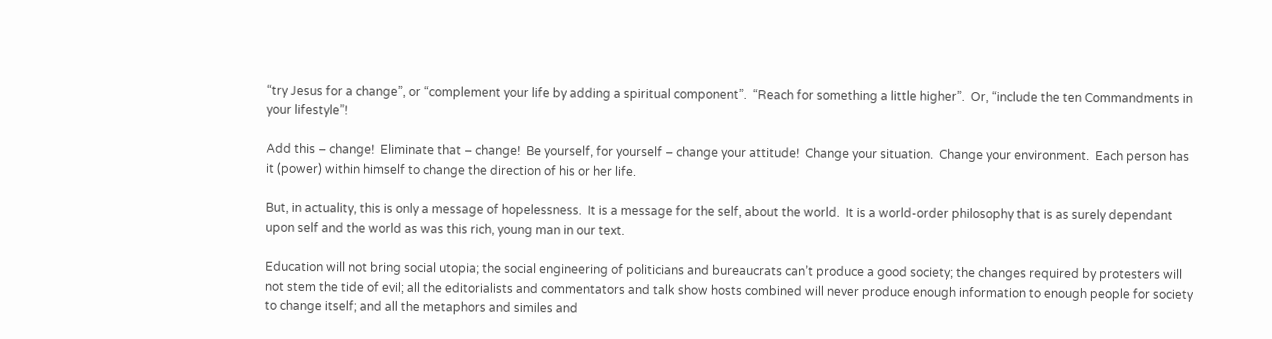“try Jesus for a change”, or “complement your life by adding a spiritual component”.  “Reach for something a little higher”.  Or, “include the ten Commandments in your lifestyle”!

Add this – change!  Eliminate that – change!  Be yourself, for yourself – change your attitude!  Change your situation.  Change your environment.  Each person has it (power) within himself to change the direction of his or her life.

But, in actuality, this is only a message of hopelessness.  It is a message for the self, about the world.  It is a world-order philosophy that is as surely dependant upon self and the world as was this rich, young man in our text.

Education will not bring social utopia; the social engineering of politicians and bureaucrats can’t produce a good society; the changes required by protesters will not stem the tide of evil; all the editorialists and commentators and talk show hosts combined will never produce enough information to enough people for society to change itself; and all the metaphors and similes and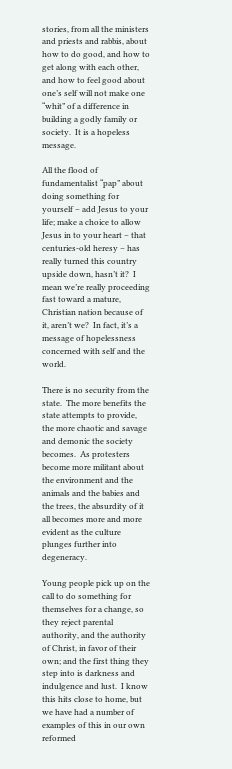stories, from all the ministers and priests and rabbis, about how to do good, and how to get along with each other, and how to feel good about one’s self will not make one “whit” of a difference in building a godly family or society.  It is a hopeless message.

All the flood of fundamentalist “pap” about doing something for yourself – add Jesus to your life; make a choice to allow Jesus in to your heart – that centuries-old heresy – has really turned this country upside down, hasn’t it?  I mean we’re really proceeding fast toward a mature, Christian nation because of it, aren’t we?  In fact, it’s a message of hopelessness concerned with self and the world.

There is no security from the state.  The more benefits the state attempts to provide, the more chaotic and savage and demonic the society becomes.  As protesters become more militant about the environment and the animals and the babies and the trees, the absurdity of it all becomes more and more evident as the culture plunges further into degeneracy.

Young people pick up on the call to do something for themselves for a change, so they reject parental authority, and the authority of Christ, in favor of their own; and the first thing they step into is darkness and indulgence and lust.  I know this hits close to home, but we have had a number of examples of this in our own reformed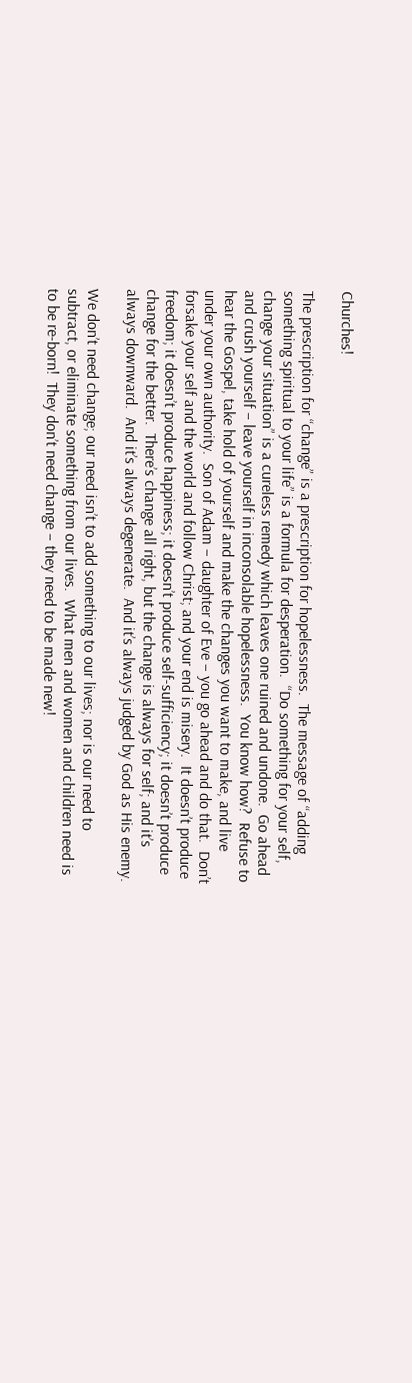Churches!

The prescription for “change” is a prescription for hopelessness.  The message of “adding something spiritual to your life” is a formula for desperation.  “Do something for your self, change your situation” is a cureless remedy which leaves one ruined and undone.  Go ahead and crush yourself – leave yourself in inconsolable hopelessness.  You know how?  Refuse to hear the Gospel, take hold of yourself and make the changes you want to make, and live under your own authority.  Son of Adam – daughter of Eve – you go ahead and do that.  Don’t forsake your self and the world and follow Christ; and your end is misery.  It doesn’t produce freedom; it doesn’t produce happiness; it doesn’t produce self-sufficiency; it doesn’t produce change for the better.  There’s change all right, but the change is always for self; and it’s always downward.  And it’s always degenerate.  And it’s always judged by God as His enemy.

We don’t need change; our need isn’t to add something to our lives; nor is our need to subtract, or eliminate something from our lives.  What men and women and children need is to be re-born!  They don’t need change – they need to be made new!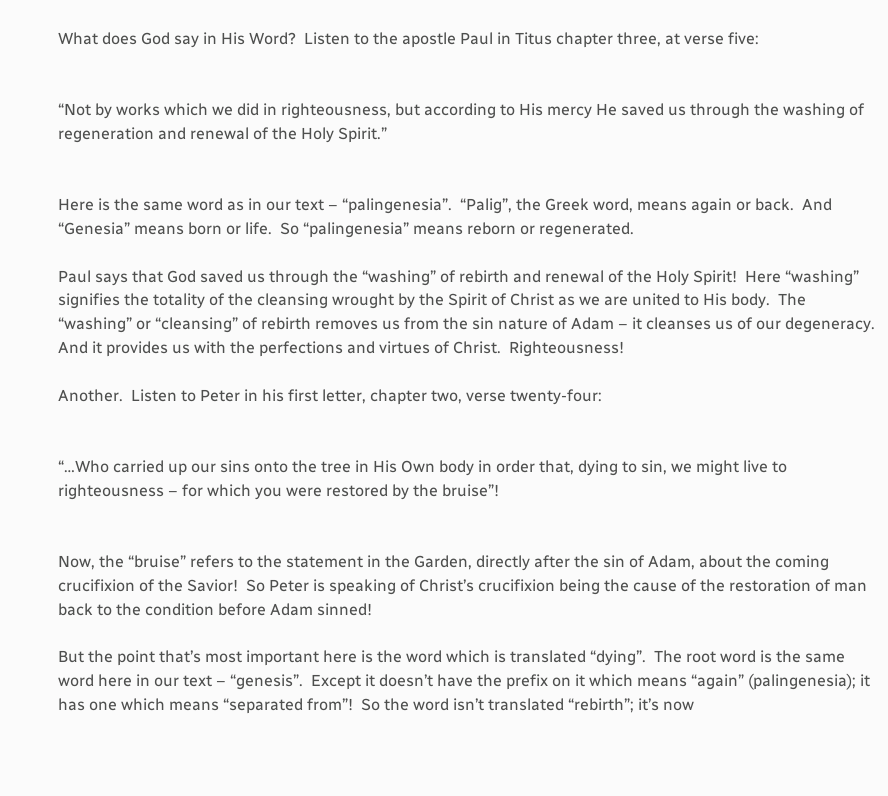What does God say in His Word?  Listen to the apostle Paul in Titus chapter three, at verse five:


“Not by works which we did in righteousness, but according to His mercy He saved us through the washing of regeneration and renewal of the Holy Spirit.”


Here is the same word as in our text – “palingenesia”.  “Palig”, the Greek word, means again or back.  And “Genesia” means born or life.  So “palingenesia” means reborn or regenerated.

Paul says that God saved us through the “washing” of rebirth and renewal of the Holy Spirit!  Here “washing” signifies the totality of the cleansing wrought by the Spirit of Christ as we are united to His body.  The “washing” or “cleansing” of rebirth removes us from the sin nature of Adam – it cleanses us of our degeneracy.  And it provides us with the perfections and virtues of Christ.  Righteousness!

Another.  Listen to Peter in his first letter, chapter two, verse twenty-four:


“…Who carried up our sins onto the tree in His Own body in order that, dying to sin, we might live to righteousness – for which you were restored by the bruise”!


Now, the “bruise” refers to the statement in the Garden, directly after the sin of Adam, about the coming crucifixion of the Savior!  So Peter is speaking of Christ’s crucifixion being the cause of the restoration of man back to the condition before Adam sinned!

But the point that’s most important here is the word which is translated “dying”.  The root word is the same word here in our text – “genesis”.  Except it doesn’t have the prefix on it which means “again” (palingenesia); it has one which means “separated from”!  So the word isn’t translated “rebirth”; it’s now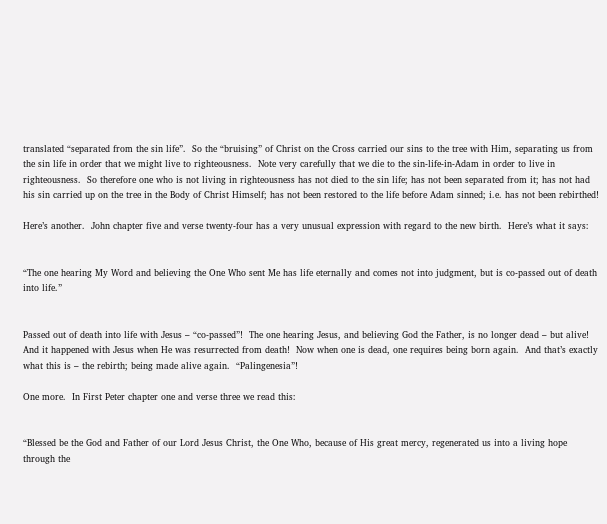translated “separated from the sin life”.  So the “bruising” of Christ on the Cross carried our sins to the tree with Him, separating us from the sin life in order that we might live to righteousness.  Note very carefully that we die to the sin-life-in-Adam in order to live in righteousness.  So therefore one who is not living in righteousness has not died to the sin life; has not been separated from it; has not had his sin carried up on the tree in the Body of Christ Himself; has not been restored to the life before Adam sinned; i.e. has not been rebirthed!

Here’s another.  John chapter five and verse twenty-four has a very unusual expression with regard to the new birth.  Here’s what it says:


“The one hearing My Word and believing the One Who sent Me has life eternally and comes not into judgment, but is co-passed out of death into life.”


Passed out of death into life with Jesus – “co-passed”!  The one hearing Jesus, and believing God the Father, is no longer dead – but alive!  And it happened with Jesus when He was resurrected from death!  Now when one is dead, one requires being born again.  And that’s exactly what this is – the rebirth; being made alive again.  “Palingenesia”!

One more.  In First Peter chapter one and verse three we read this:


“Blessed be the God and Father of our Lord Jesus Christ, the One Who, because of His great mercy, regenerated us into a living hope through the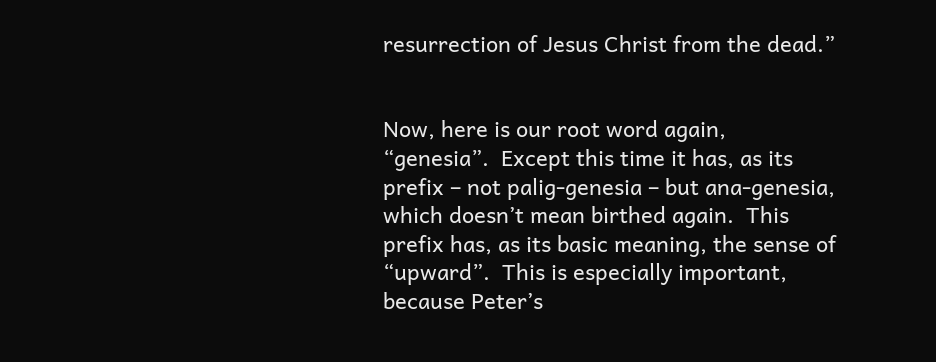resurrection of Jesus Christ from the dead.”


Now, here is our root word again, “genesia”.  Except this time it has, as its prefix – not palig-genesia – but ana-genesia, which doesn’t mean birthed again.  This prefix has, as its basic meaning, the sense of “upward”.  This is especially important, because Peter’s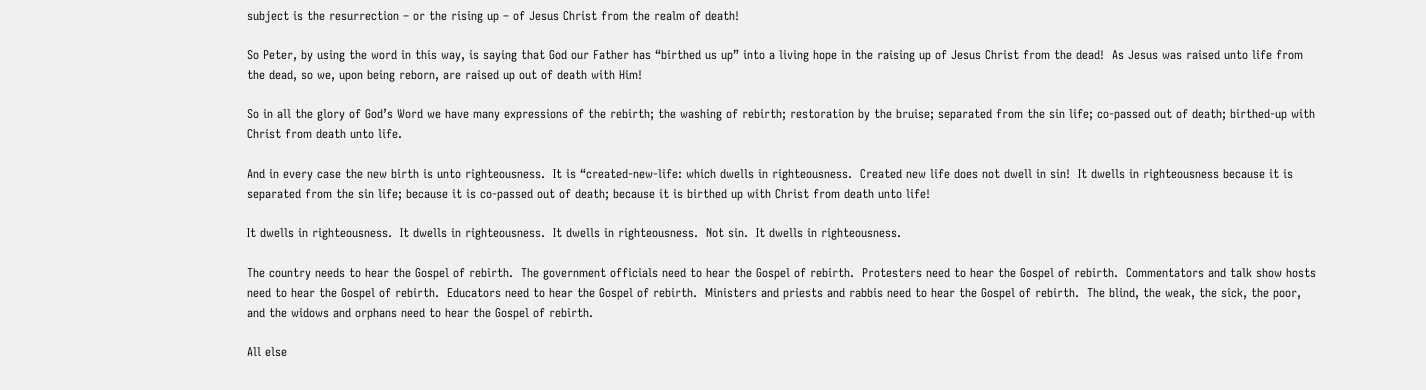subject is the resurrection – or the rising up – of Jesus Christ from the realm of death!

So Peter, by using the word in this way, is saying that God our Father has “birthed us up” into a living hope in the raising up of Jesus Christ from the dead!  As Jesus was raised unto life from the dead, so we, upon being reborn, are raised up out of death with Him!

So in all the glory of God’s Word we have many expressions of the rebirth; the washing of rebirth; restoration by the bruise; separated from the sin life; co-passed out of death; birthed-up with Christ from death unto life.

And in every case the new birth is unto righteousness.  It is “created-new-life: which dwells in righteousness.  Created new life does not dwell in sin!  It dwells in righteousness because it is separated from the sin life; because it is co-passed out of death; because it is birthed up with Christ from death unto life!

It dwells in righteousness.  It dwells in righteousness.  It dwells in righteousness.  Not sin.  It dwells in righteousness.

The country needs to hear the Gospel of rebirth.  The government officials need to hear the Gospel of rebirth.  Protesters need to hear the Gospel of rebirth.  Commentators and talk show hosts need to hear the Gospel of rebirth.  Educators need to hear the Gospel of rebirth.  Ministers and priests and rabbis need to hear the Gospel of rebirth.  The blind, the weak, the sick, the poor, and the widows and orphans need to hear the Gospel of rebirth.

All else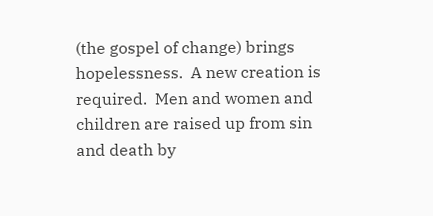(the gospel of change) brings hopelessness.  A new creation is required.  Men and women and children are raised up from sin and death by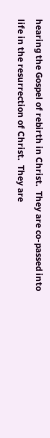hearing the Gospel of rebirth in Christ.  They are co-passed into life in the resurrection of Christ.  They are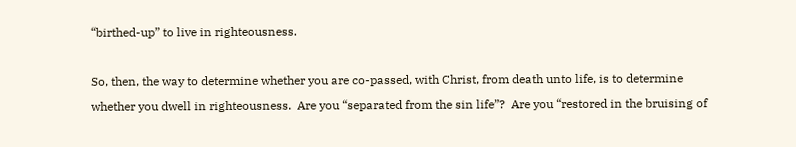“birthed-up” to live in righteousness.

So, then, the way to determine whether you are co-passed, with Christ, from death unto life, is to determine whether you dwell in righteousness.  Are you “separated from the sin life”?  Are you “restored in the bruising of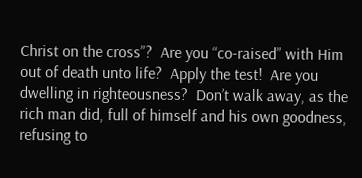Christ on the cross”?  Are you “co-raised” with Him out of death unto life?  Apply the test!  Are you dwelling in righteousness?  Don’t walk away, as the rich man did, full of himself and his own goodness, refusing to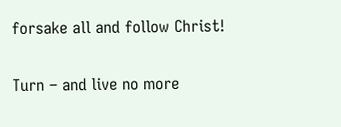forsake all and follow Christ!

Turn – and live no more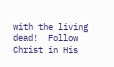with the living dead!  Follow Christ in His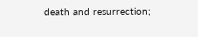death and resurrection;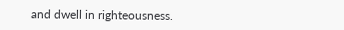and dwell in righteousness.